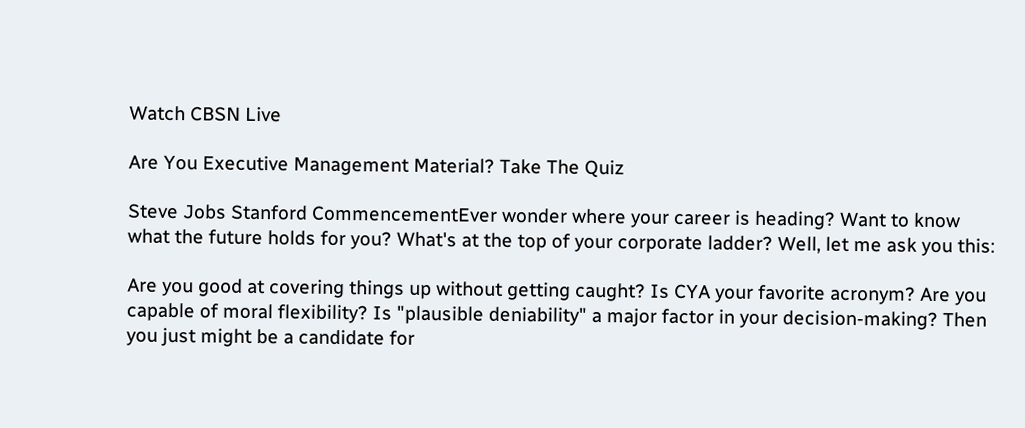Watch CBSN Live

Are You Executive Management Material? Take The Quiz

Steve Jobs Stanford CommencementEver wonder where your career is heading? Want to know what the future holds for you? What's at the top of your corporate ladder? Well, let me ask you this:

Are you good at covering things up without getting caught? Is CYA your favorite acronym? Are you capable of moral flexibility? Is "plausible deniability" a major factor in your decision-making? Then you just might be a candidate for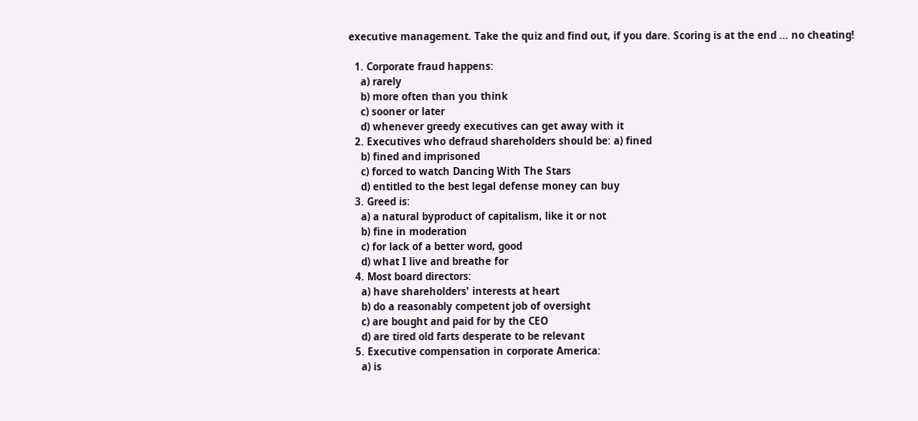executive management. Take the quiz and find out, if you dare. Scoring is at the end ... no cheating!

  1. Corporate fraud happens:
    a) rarely
    b) more often than you think
    c) sooner or later
    d) whenever greedy executives can get away with it
  2. Executives who defraud shareholders should be: a) fined
    b) fined and imprisoned
    c) forced to watch Dancing With The Stars
    d) entitled to the best legal defense money can buy
  3. Greed is:
    a) a natural byproduct of capitalism, like it or not
    b) fine in moderation
    c) for lack of a better word, good
    d) what I live and breathe for
  4. Most board directors:
    a) have shareholders' interests at heart
    b) do a reasonably competent job of oversight
    c) are bought and paid for by the CEO
    d) are tired old farts desperate to be relevant
  5. Executive compensation in corporate America:
    a) is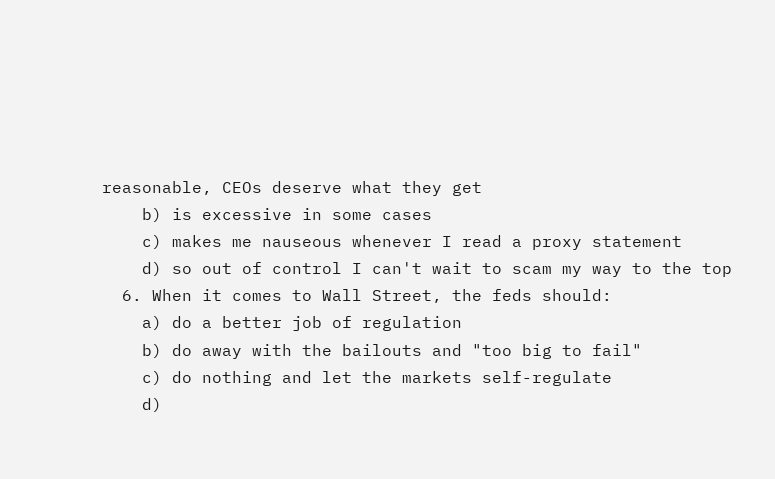reasonable, CEOs deserve what they get
    b) is excessive in some cases
    c) makes me nauseous whenever I read a proxy statement
    d) so out of control I can't wait to scam my way to the top
  6. When it comes to Wall Street, the feds should:
    a) do a better job of regulation
    b) do away with the bailouts and "too big to fail"
    c) do nothing and let the markets self-regulate
    d)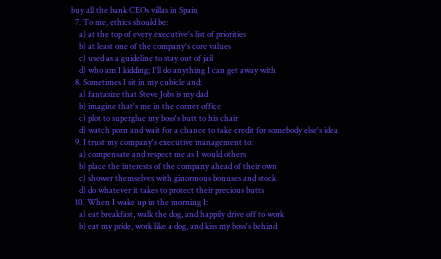buy all the bank CEOs villas in Spain
  7. To me, ethics should be:
    a) at the top of every executive's list of priorities
    b) at least one of the company's core values
    c) used as a guideline to stay out of jail
    d) who am I kidding; I'll do anything I can get away with
  8. Sometimes I sit in my cubicle and:
    a) fantasize that Steve Jobs is my dad
    b) imagine that's me in the corner office
    c) plot to superglue my boss's butt to his chair
    d) watch porn and wait for a chance to take credit for somebody else's idea
  9. I trust my company's executive management to:
    a) compensate and respect me as I would others
    b) place the interests of the company ahead of their own
    c) shower themselves with ginormous bonuses and stock
    d) do whatever it takes to protect their precious butts
  10. When I wake up in the morning I:
    a) eat breakfast, walk the dog, and happily drive off to work
    b) eat my pride, work like a dog, and kiss my boss's behind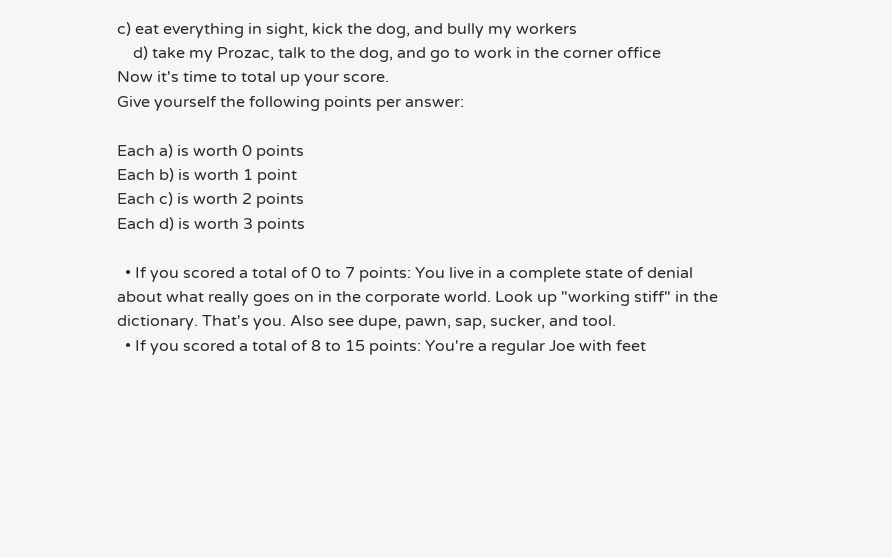c) eat everything in sight, kick the dog, and bully my workers
    d) take my Prozac, talk to the dog, and go to work in the corner office
Now it's time to total up your score.
Give yourself the following points per answer:

Each a) is worth 0 points
Each b) is worth 1 point
Each c) is worth 2 points
Each d) is worth 3 points

  • If you scored a total of 0 to 7 points: You live in a complete state of denial about what really goes on in the corporate world. Look up "working stiff" in the dictionary. That's you. Also see dupe, pawn, sap, sucker, and tool.
  • If you scored a total of 8 to 15 points: You're a regular Joe with feet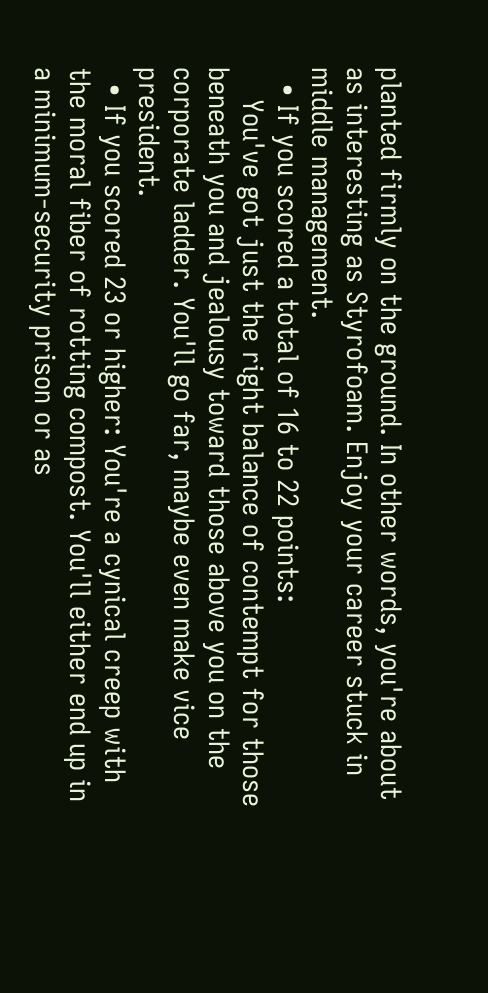planted firmly on the ground. In other words, you're about as interesting as Styrofoam. Enjoy your career stuck in middle management.
  • If you scored a total of 16 to 22 points:
    You've got just the right balance of contempt for those beneath you and jealousy toward those above you on the corporate ladder. You'll go far, maybe even make vice president.
  • If you scored 23 or higher: You're a cynical creep with the moral fiber of rotting compost. You'll either end up in a minimum-security prison or as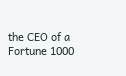the CEO of a Fortune 1000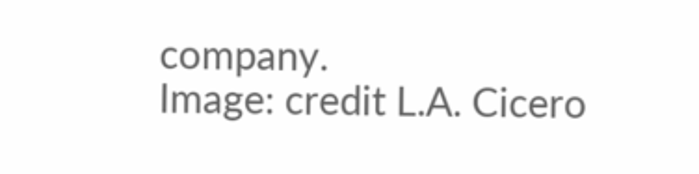company.
Image: credit L.A. Cicero